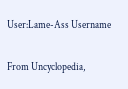User:Lame-Ass Username

From Uncyclopedia,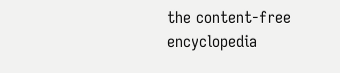the content-free encyclopedia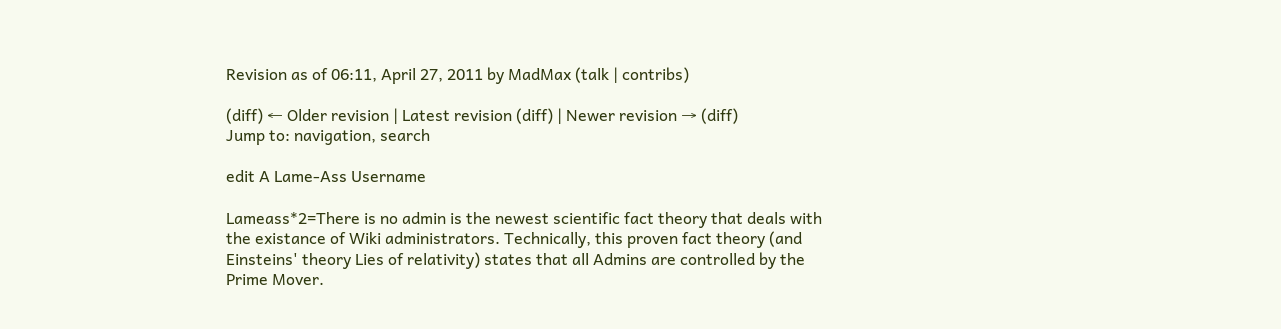Revision as of 06:11, April 27, 2011 by MadMax (talk | contribs)

(diff) ← Older revision | Latest revision (diff) | Newer revision → (diff)
Jump to: navigation, search

edit A Lame-Ass Username

Lameass*2=There is no admin is the newest scientific fact theory that deals with the existance of Wiki administrators. Technically, this proven fact theory (and Einsteins' theory Lies of relativity) states that all Admins are controlled by the Prime Mover.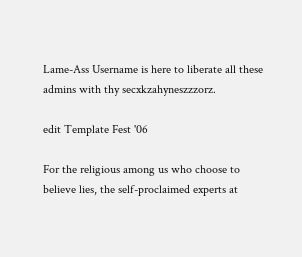Lame-Ass Username is here to liberate all these admins with thy secxkzahyneszzzorz.

edit Template Fest '06

For the religious among us who choose to believe lies, the self-proclaimed experts at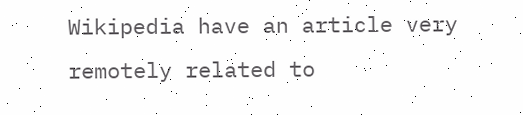Wikipedia have an article very remotely related to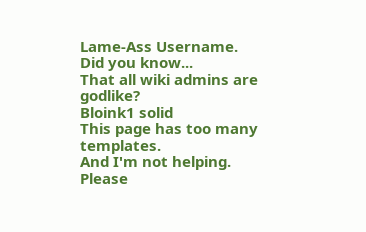Lame-Ass Username.
Did you know...
That all wiki admins are godlike?
Bloink1 solid
This page has too many templates.
And I'm not helping. Please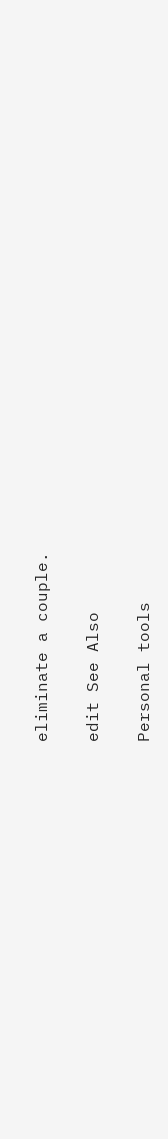eliminate a couple.

edit See Also

Personal tools